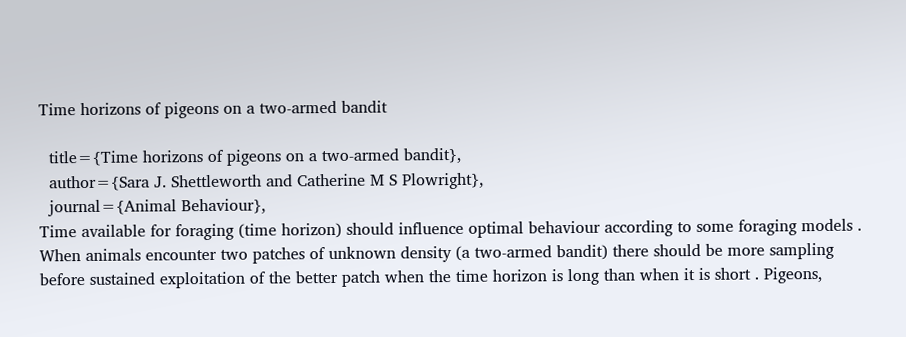Time horizons of pigeons on a two-armed bandit

  title={Time horizons of pigeons on a two-armed bandit},
  author={Sara J. Shettleworth and Catherine M S Plowright},
  journal={Animal Behaviour},
Time available for foraging (time horizon) should influence optimal behaviour according to some foraging models . When animals encounter two patches of unknown density (a two-armed bandit) there should be more sampling before sustained exploitation of the better patch when the time horizon is long than when it is short . Pigeons,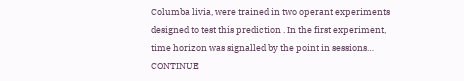Columba livia, were trained in two operant experiments designed to test this prediction . In the first experiment, time horizon was signalled by the point in sessions… CONTINUE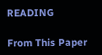READING

From This Paper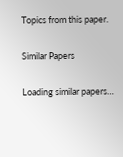Topics from this paper.

Similar Papers

Loading similar papers…